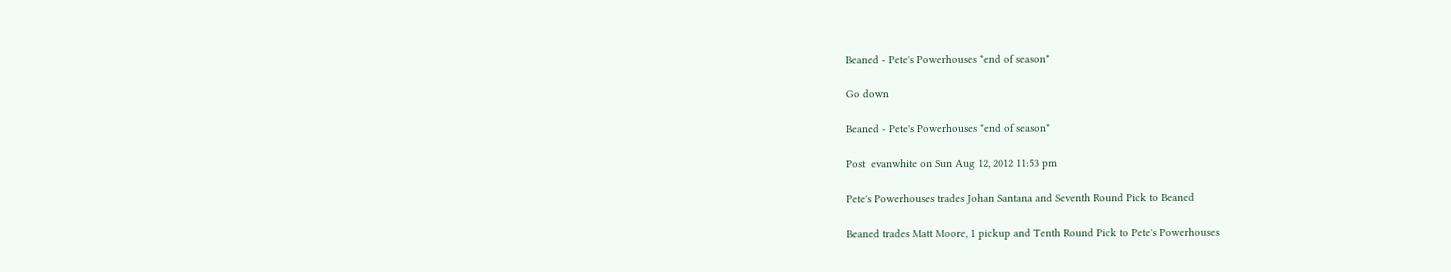Beaned - Pete's Powerhouses *end of season*

Go down

Beaned - Pete's Powerhouses *end of season*

Post  evanwhite on Sun Aug 12, 2012 11:53 pm

Pete's Powerhouses trades Johan Santana and Seventh Round Pick to Beaned

Beaned trades Matt Moore, 1 pickup and Tenth Round Pick to Pete's Powerhouses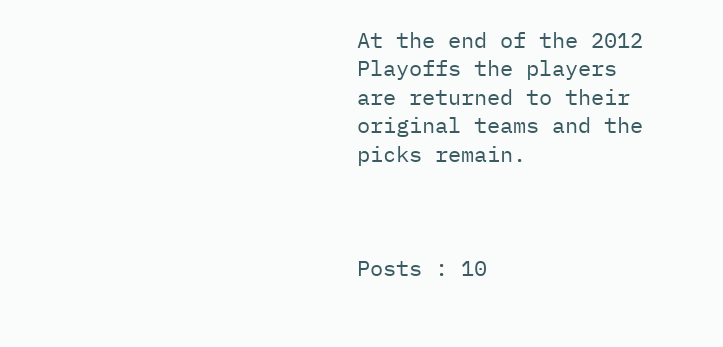At the end of the 2012 Playoffs the players are returned to their original teams and the picks remain.



Posts : 10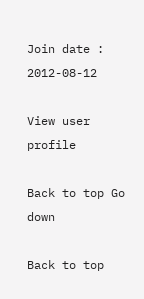Join date : 2012-08-12

View user profile

Back to top Go down

Back to top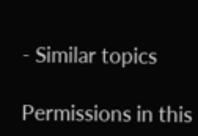- Similar topics

Permissions in this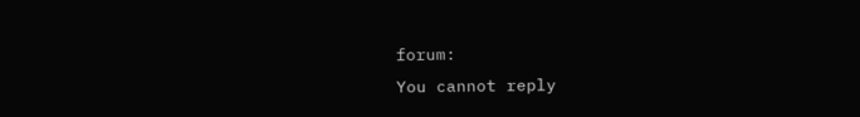forum:
You cannot reply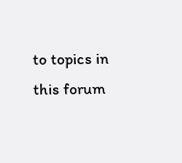to topics in this forum